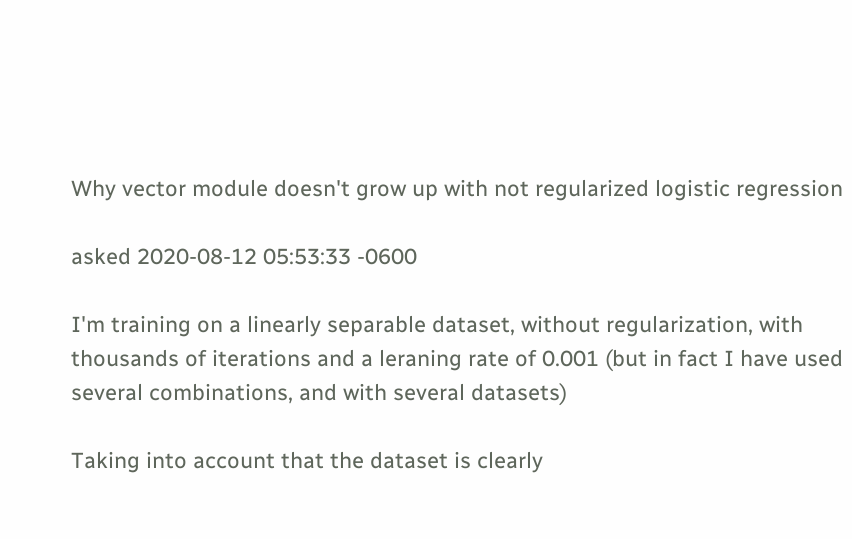Why vector module doesn't grow up with not regularized logistic regression

asked 2020-08-12 05:53:33 -0600

I'm training on a linearly separable dataset, without regularization, with thousands of iterations and a leraning rate of 0.001 (but in fact I have used several combinations, and with several datasets)

Taking into account that the dataset is clearly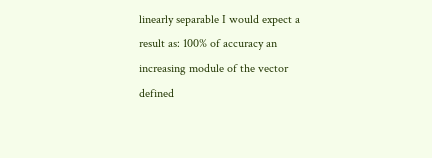linearly separable I would expect a result as: 100% of accuracy an increasing module of the vector defined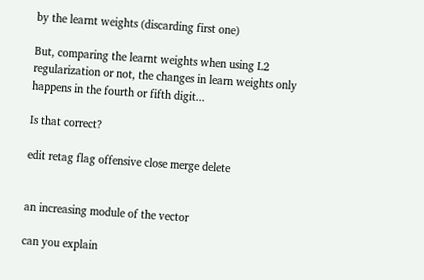by the learnt weights (discarding first one)

But, comparing the learnt weights when using L2 regularization or not, the changes in learn weights only happens in the fourth or fifth digit...

Is that correct?

edit retag flag offensive close merge delete


an increasing module of the vector

can you explain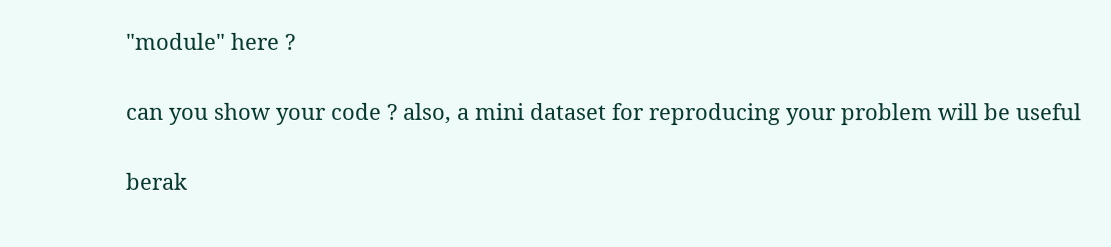"module" here ?

can you show your code ? also, a mini dataset for reproducing your problem will be useful

berak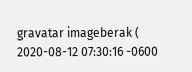gravatar imageberak ( 2020-08-12 07:30:16 -0600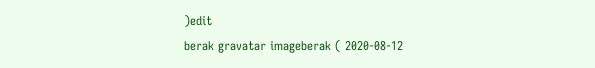)edit
berak gravatar imageberak ( 2020-08-12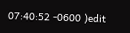07:40:52 -0600 )edit